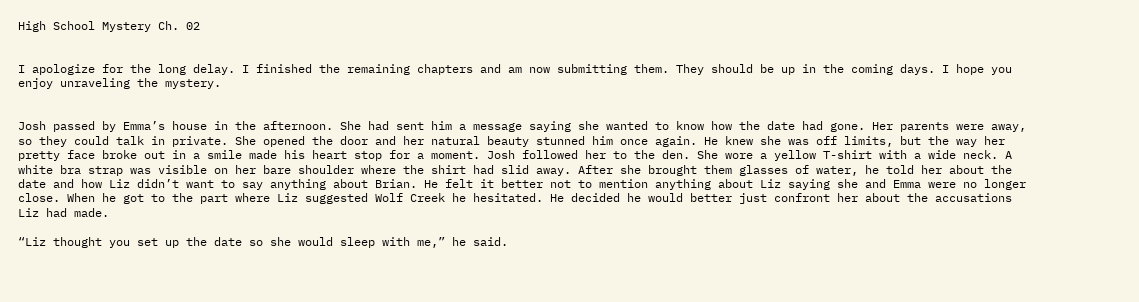High School Mystery Ch. 02


I apologize for the long delay. I finished the remaining chapters and am now submitting them. They should be up in the coming days. I hope you enjoy unraveling the mystery.


Josh passed by Emma’s house in the afternoon. She had sent him a message saying she wanted to know how the date had gone. Her parents were away, so they could talk in private. She opened the door and her natural beauty stunned him once again. He knew she was off limits, but the way her pretty face broke out in a smile made his heart stop for a moment. Josh followed her to the den. She wore a yellow T-shirt with a wide neck. A white bra strap was visible on her bare shoulder where the shirt had slid away. After she brought them glasses of water, he told her about the date and how Liz didn’t want to say anything about Brian. He felt it better not to mention anything about Liz saying she and Emma were no longer close. When he got to the part where Liz suggested Wolf Creek he hesitated. He decided he would better just confront her about the accusations Liz had made.

“Liz thought you set up the date so she would sleep with me,” he said.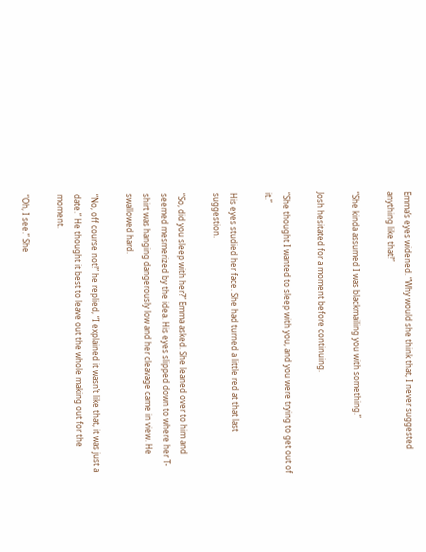Emma’s eyes widened. “Why would she think that, I never suggested anything like that!”

“She kinda assumed I was blackmailing you with something.”

Josh hesitated for a moment before continuing.

“She thought I wanted to sleep with you, and you were trying to get out of it.”

His eyes studied her face. She had turned a little red at that last suggestion.

“So, did you sleep with her?” Emma asked. She leaned over to him and seemed mesmerized by the idea. His eyes slipped down to where her T-shirt was hanging dangerously low and her cleavage came in view. He swallowed hard.

“No, off course not!” he replied, “I explained it wasn’t like that, it was just a date.” He thought it best to leave out the whole making out for the moment.

“Oh, I see.” She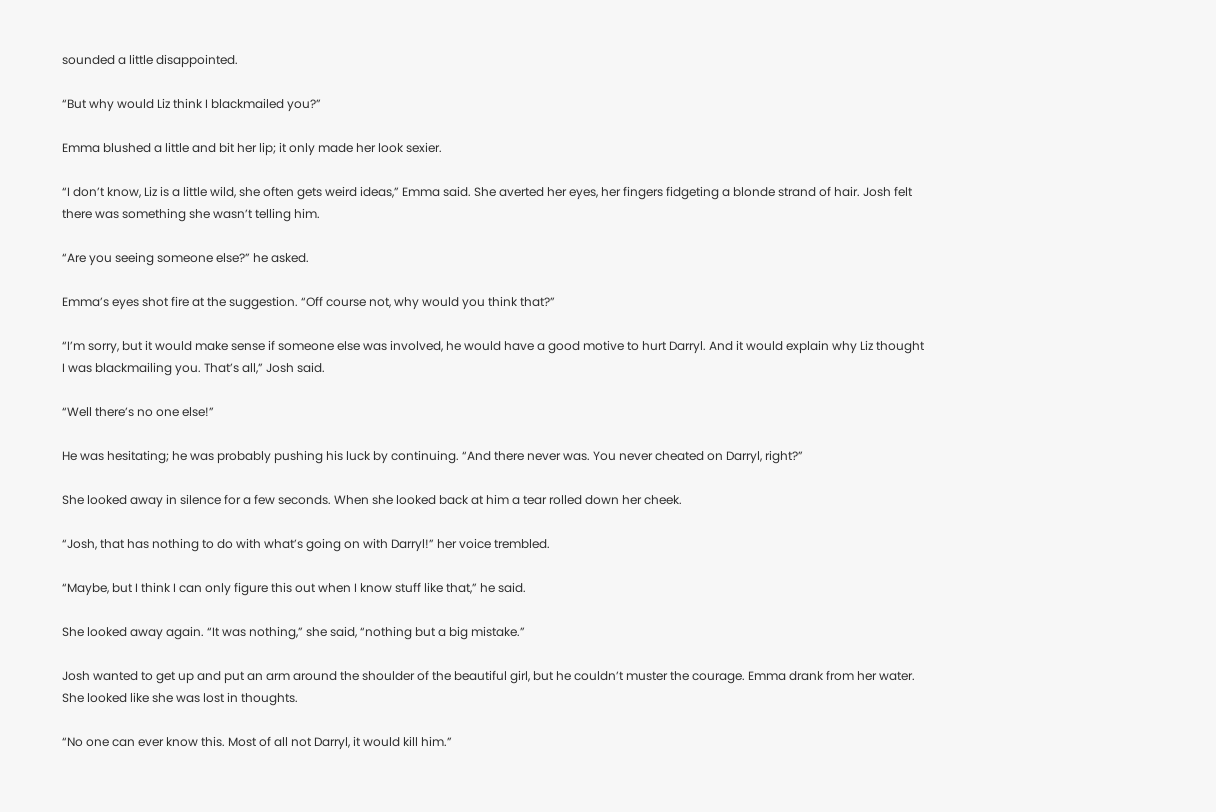sounded a little disappointed.

“But why would Liz think I blackmailed you?”

Emma blushed a little and bit her lip; it only made her look sexier.

“I don’t know, Liz is a little wild, she often gets weird ideas,” Emma said. She averted her eyes, her fingers fidgeting a blonde strand of hair. Josh felt there was something she wasn’t telling him.

“Are you seeing someone else?” he asked.

Emma’s eyes shot fire at the suggestion. “Off course not, why would you think that?”

“I’m sorry, but it would make sense if someone else was involved, he would have a good motive to hurt Darryl. And it would explain why Liz thought I was blackmailing you. That’s all,” Josh said.

“Well there’s no one else!”

He was hesitating; he was probably pushing his luck by continuing. “And there never was. You never cheated on Darryl, right?”

She looked away in silence for a few seconds. When she looked back at him a tear rolled down her cheek.

“Josh, that has nothing to do with what’s going on with Darryl!” her voice trembled.

“Maybe, but I think I can only figure this out when I know stuff like that,” he said.

She looked away again. “It was nothing,” she said, “nothing but a big mistake.”

Josh wanted to get up and put an arm around the shoulder of the beautiful girl, but he couldn’t muster the courage. Emma drank from her water. She looked like she was lost in thoughts.

“No one can ever know this. Most of all not Darryl, it would kill him.”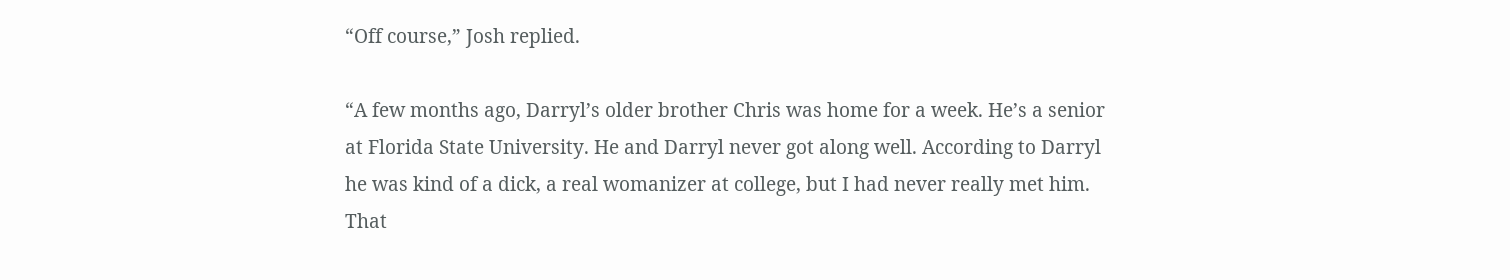“Off course,” Josh replied.

“A few months ago, Darryl’s older brother Chris was home for a week. He’s a senior at Florida State University. He and Darryl never got along well. According to Darryl he was kind of a dick, a real womanizer at college, but I had never really met him. That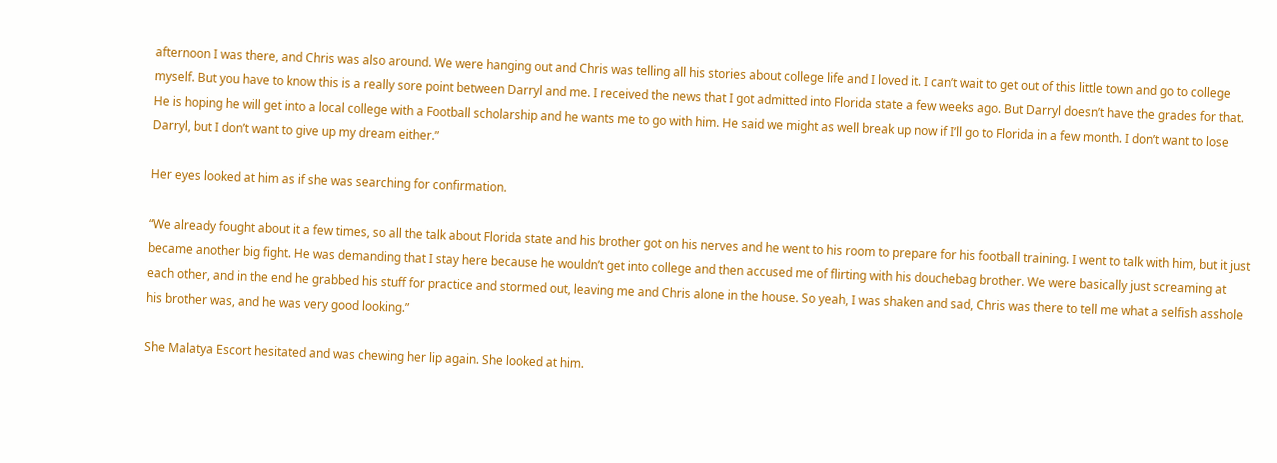afternoon I was there, and Chris was also around. We were hanging out and Chris was telling all his stories about college life and I loved it. I can’t wait to get out of this little town and go to college myself. But you have to know this is a really sore point between Darryl and me. I received the news that I got admitted into Florida state a few weeks ago. But Darryl doesn’t have the grades for that. He is hoping he will get into a local college with a Football scholarship and he wants me to go with him. He said we might as well break up now if I’ll go to Florida in a few month. I don’t want to lose Darryl, but I don’t want to give up my dream either.”

Her eyes looked at him as if she was searching for confirmation.

“We already fought about it a few times, so all the talk about Florida state and his brother got on his nerves and he went to his room to prepare for his football training. I went to talk with him, but it just became another big fight. He was demanding that I stay here because he wouldn’t get into college and then accused me of flirting with his douchebag brother. We were basically just screaming at each other, and in the end he grabbed his stuff for practice and stormed out, leaving me and Chris alone in the house. So yeah, I was shaken and sad, Chris was there to tell me what a selfish asshole his brother was, and he was very good looking.”

She Malatya Escort hesitated and was chewing her lip again. She looked at him.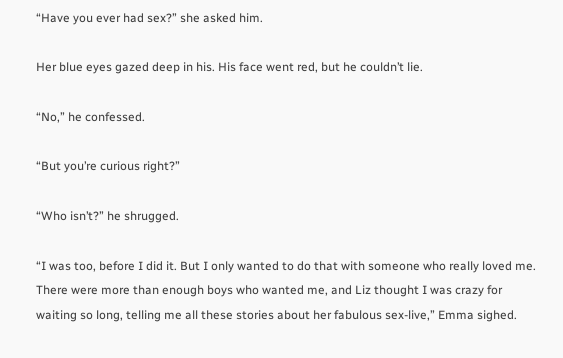“Have you ever had sex?” she asked him.

Her blue eyes gazed deep in his. His face went red, but he couldn’t lie.

“No,” he confessed.

“But you’re curious right?”

“Who isn’t?” he shrugged.

“I was too, before I did it. But I only wanted to do that with someone who really loved me. There were more than enough boys who wanted me, and Liz thought I was crazy for waiting so long, telling me all these stories about her fabulous sex-live,” Emma sighed.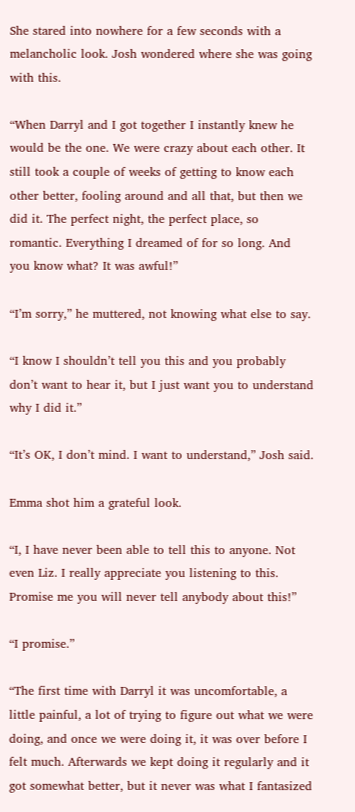She stared into nowhere for a few seconds with a melancholic look. Josh wondered where she was going with this.

“When Darryl and I got together I instantly knew he would be the one. We were crazy about each other. It still took a couple of weeks of getting to know each other better, fooling around and all that, but then we did it. The perfect night, the perfect place, so romantic. Everything I dreamed of for so long. And you know what? It was awful!”

“I’m sorry,” he muttered, not knowing what else to say.

“I know I shouldn’t tell you this and you probably don’t want to hear it, but I just want you to understand why I did it.”

“It’s OK, I don’t mind. I want to understand,” Josh said.

Emma shot him a grateful look.

“I, I have never been able to tell this to anyone. Not even Liz. I really appreciate you listening to this. Promise me you will never tell anybody about this!”

“I promise.”

“The first time with Darryl it was uncomfortable, a little painful, a lot of trying to figure out what we were doing, and once we were doing it, it was over before I felt much. Afterwards we kept doing it regularly and it got somewhat better, but it never was what I fantasized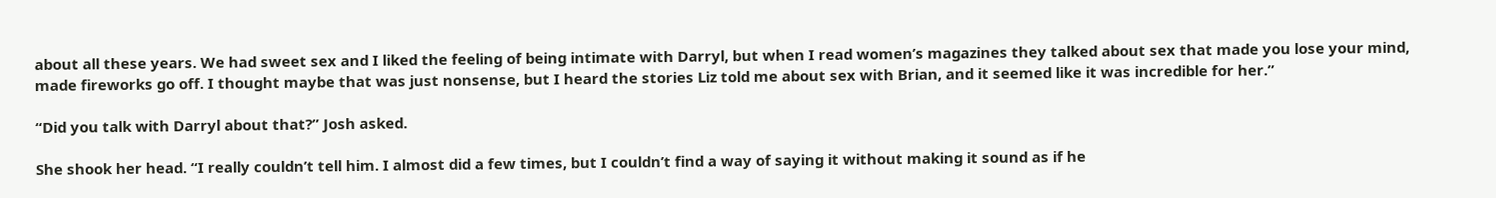about all these years. We had sweet sex and I liked the feeling of being intimate with Darryl, but when I read women’s magazines they talked about sex that made you lose your mind, made fireworks go off. I thought maybe that was just nonsense, but I heard the stories Liz told me about sex with Brian, and it seemed like it was incredible for her.”

“Did you talk with Darryl about that?” Josh asked.

She shook her head. “I really couldn’t tell him. I almost did a few times, but I couldn’t find a way of saying it without making it sound as if he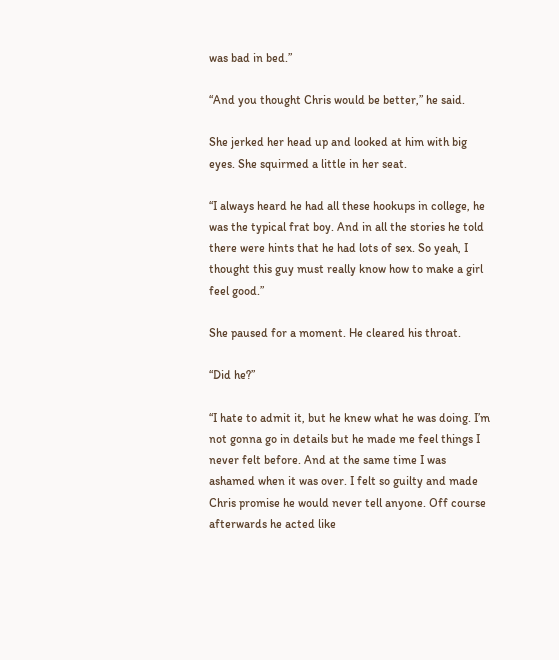was bad in bed.”

“And you thought Chris would be better,” he said.

She jerked her head up and looked at him with big eyes. She squirmed a little in her seat.

“I always heard he had all these hookups in college, he was the typical frat boy. And in all the stories he told there were hints that he had lots of sex. So yeah, I thought this guy must really know how to make a girl feel good.”

She paused for a moment. He cleared his throat.

“Did he?”

“I hate to admit it, but he knew what he was doing. I’m not gonna go in details but he made me feel things I never felt before. And at the same time I was ashamed when it was over. I felt so guilty and made Chris promise he would never tell anyone. Off course afterwards he acted like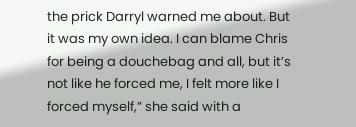the prick Darryl warned me about. But it was my own idea. I can blame Chris for being a douchebag and all, but it’s not like he forced me, I felt more like I forced myself,” she said with a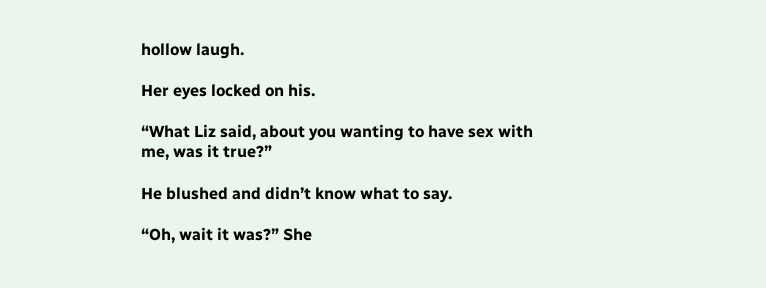hollow laugh.

Her eyes locked on his.

“What Liz said, about you wanting to have sex with me, was it true?”

He blushed and didn’t know what to say.

“Oh, wait it was?” She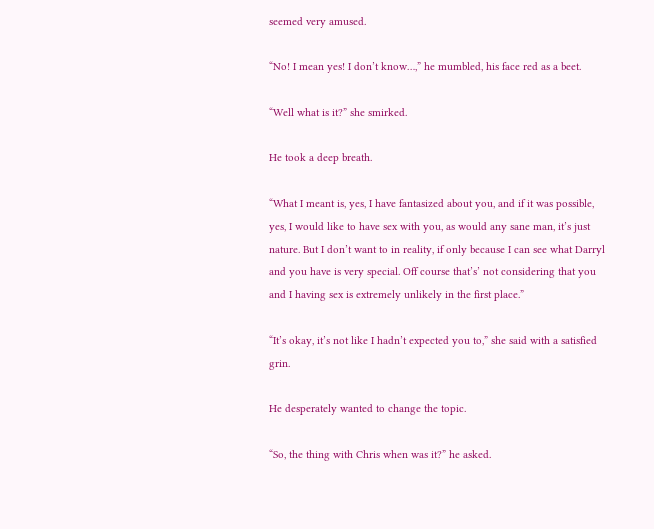seemed very amused.

“No! I mean yes! I don’t know…,” he mumbled, his face red as a beet.

“Well what is it?” she smirked.

He took a deep breath.

“What I meant is, yes, I have fantasized about you, and if it was possible, yes, I would like to have sex with you, as would any sane man, it’s just nature. But I don’t want to in reality, if only because I can see what Darryl and you have is very special. Off course that’s’ not considering that you and I having sex is extremely unlikely in the first place.”

“It’s okay, it’s not like I hadn’t expected you to,” she said with a satisfied grin.

He desperately wanted to change the topic.

“So, the thing with Chris when was it?” he asked.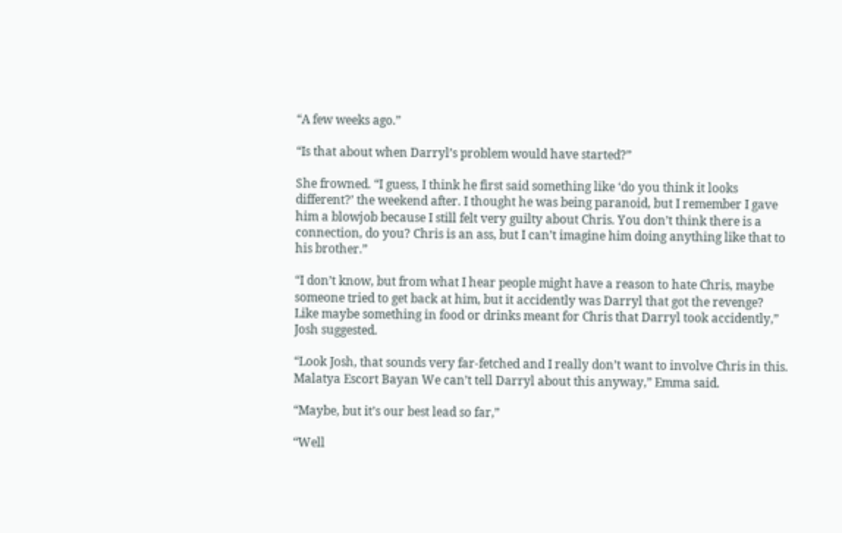“A few weeks ago.”

“Is that about when Darryl’s problem would have started?”

She frowned. “I guess, I think he first said something like ‘do you think it looks different?’ the weekend after. I thought he was being paranoid, but I remember I gave him a blowjob because I still felt very guilty about Chris. You don’t think there is a connection, do you? Chris is an ass, but I can’t imagine him doing anything like that to his brother.”

“I don’t know, but from what I hear people might have a reason to hate Chris, maybe someone tried to get back at him, but it accidently was Darryl that got the revenge? Like maybe something in food or drinks meant for Chris that Darryl took accidently,” Josh suggested.

“Look Josh, that sounds very far-fetched and I really don’t want to involve Chris in this. Malatya Escort Bayan We can’t tell Darryl about this anyway,” Emma said.

“Maybe, but it’s our best lead so far,”

“Well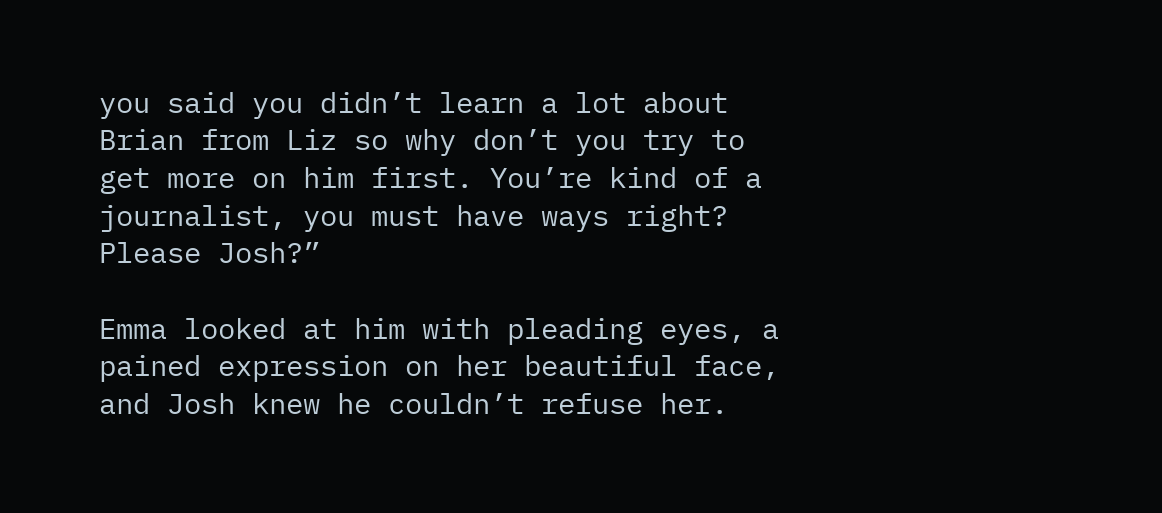you said you didn’t learn a lot about Brian from Liz so why don’t you try to get more on him first. You’re kind of a journalist, you must have ways right? Please Josh?”

Emma looked at him with pleading eyes, a pained expression on her beautiful face, and Josh knew he couldn’t refuse her.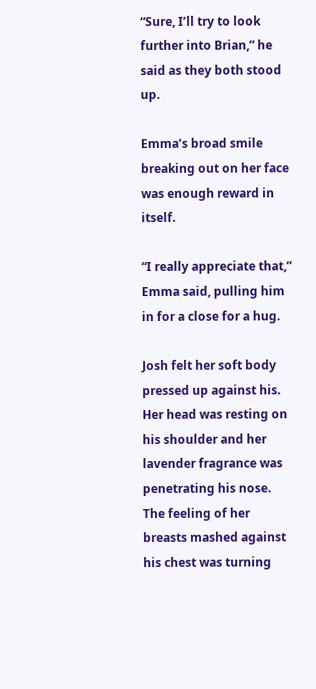“Sure, I’ll try to look further into Brian,” he said as they both stood up.

Emma’s broad smile breaking out on her face was enough reward in itself.

“I really appreciate that,” Emma said, pulling him in for a close for a hug.

Josh felt her soft body pressed up against his. Her head was resting on his shoulder and her lavender fragrance was penetrating his nose. The feeling of her breasts mashed against his chest was turning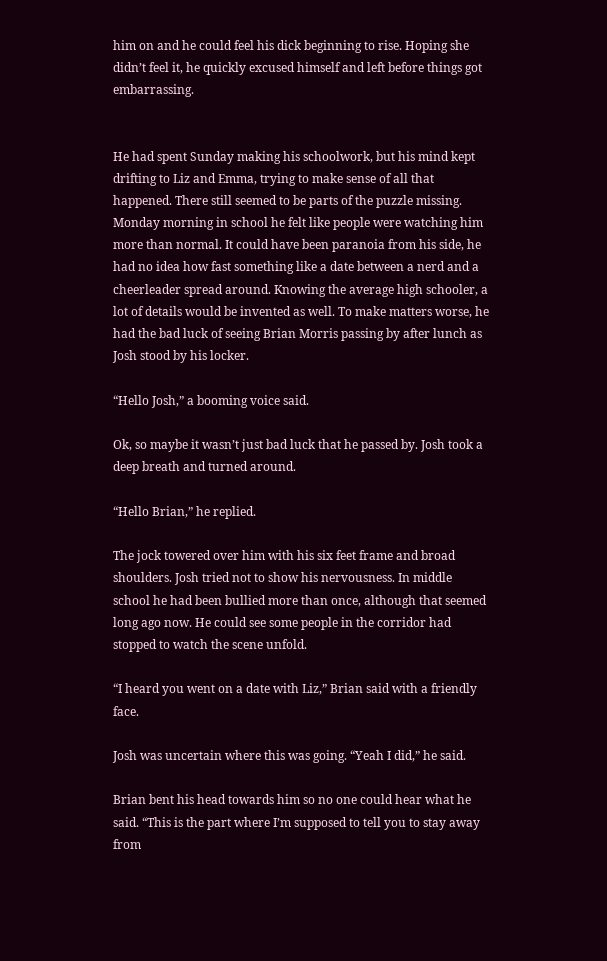him on and he could feel his dick beginning to rise. Hoping she didn’t feel it, he quickly excused himself and left before things got embarrassing.


He had spent Sunday making his schoolwork, but his mind kept drifting to Liz and Emma, trying to make sense of all that happened. There still seemed to be parts of the puzzle missing. Monday morning in school he felt like people were watching him more than normal. It could have been paranoia from his side, he had no idea how fast something like a date between a nerd and a cheerleader spread around. Knowing the average high schooler, a lot of details would be invented as well. To make matters worse, he had the bad luck of seeing Brian Morris passing by after lunch as Josh stood by his locker.

“Hello Josh,” a booming voice said.

Ok, so maybe it wasn’t just bad luck that he passed by. Josh took a deep breath and turned around.

“Hello Brian,” he replied.

The jock towered over him with his six feet frame and broad shoulders. Josh tried not to show his nervousness. In middle school he had been bullied more than once, although that seemed long ago now. He could see some people in the corridor had stopped to watch the scene unfold.

“I heard you went on a date with Liz,” Brian said with a friendly face.

Josh was uncertain where this was going. “Yeah I did,” he said.

Brian bent his head towards him so no one could hear what he said. “This is the part where I’m supposed to tell you to stay away from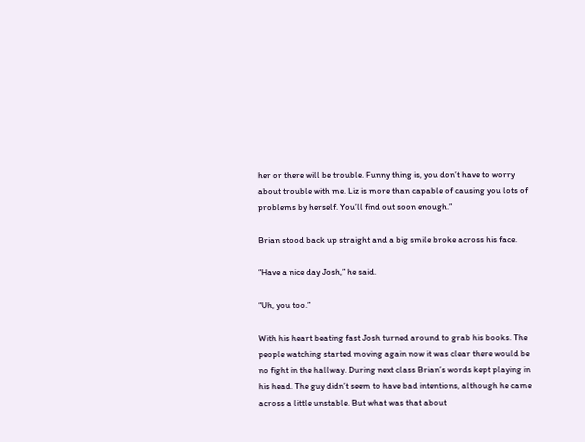her or there will be trouble. Funny thing is, you don’t have to worry about trouble with me. Liz is more than capable of causing you lots of problems by herself. You’ll find out soon enough.”

Brian stood back up straight and a big smile broke across his face.

“Have a nice day Josh,” he said.

“Uh, you too.”

With his heart beating fast Josh turned around to grab his books. The people watching started moving again now it was clear there would be no fight in the hallway. During next class Brian’s words kept playing in his head. The guy didn’t seem to have bad intentions, although he came across a little unstable. But what was that about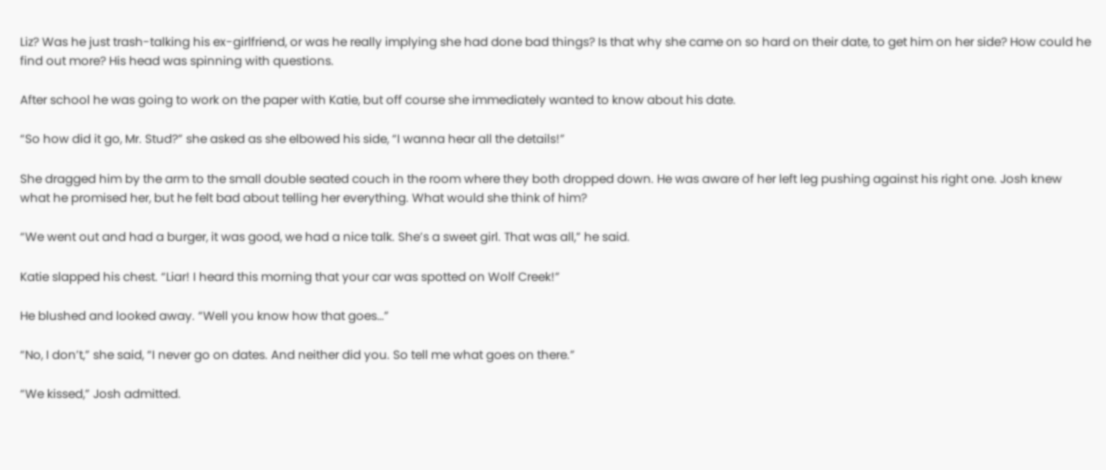Liz? Was he just trash-talking his ex-girlfriend, or was he really implying she had done bad things? Is that why she came on so hard on their date, to get him on her side? How could he find out more? His head was spinning with questions.

After school he was going to work on the paper with Katie, but off course she immediately wanted to know about his date.

“So how did it go, Mr. Stud?” she asked as she elbowed his side, “I wanna hear all the details!”

She dragged him by the arm to the small double seated couch in the room where they both dropped down. He was aware of her left leg pushing against his right one. Josh knew what he promised her, but he felt bad about telling her everything. What would she think of him?

“We went out and had a burger, it was good, we had a nice talk. She’s a sweet girl. That was all,” he said.

Katie slapped his chest. “Liar! I heard this morning that your car was spotted on Wolf Creek!”

He blushed and looked away. “Well you know how that goes…”

“No, I don’t,” she said, “I never go on dates. And neither did you. So tell me what goes on there.”

“We kissed,” Josh admitted.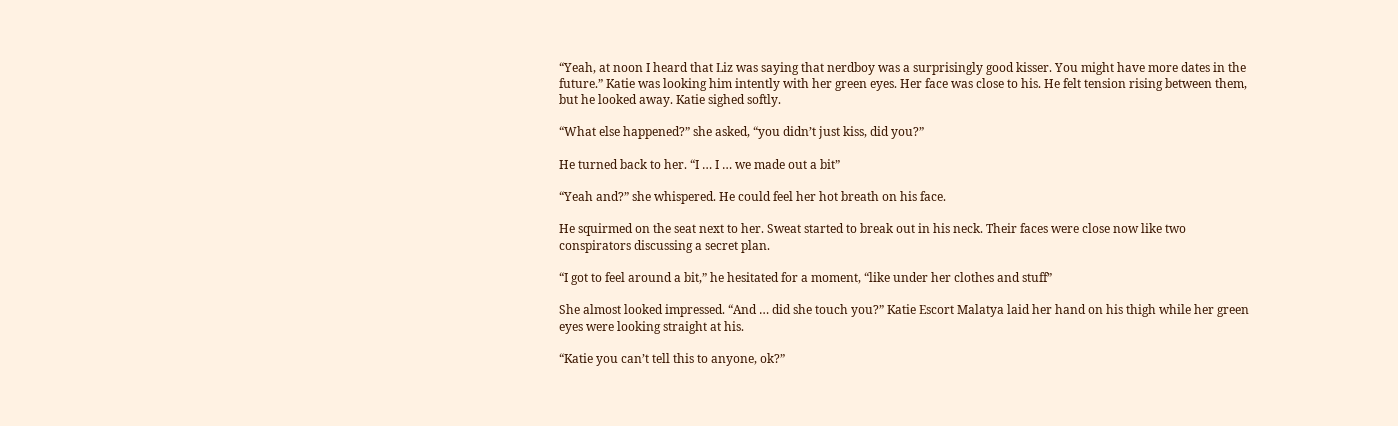“Yeah, at noon I heard that Liz was saying that nerdboy was a surprisingly good kisser. You might have more dates in the future.” Katie was looking him intently with her green eyes. Her face was close to his. He felt tension rising between them, but he looked away. Katie sighed softly.

“What else happened?” she asked, “you didn’t just kiss, did you?”

He turned back to her. “I … I … we made out a bit”

“Yeah and?” she whispered. He could feel her hot breath on his face.

He squirmed on the seat next to her. Sweat started to break out in his neck. Their faces were close now like two conspirators discussing a secret plan.

“I got to feel around a bit,” he hesitated for a moment, “like under her clothes and stuff”

She almost looked impressed. “And … did she touch you?” Katie Escort Malatya laid her hand on his thigh while her green eyes were looking straight at his.

“Katie you can’t tell this to anyone, ok?”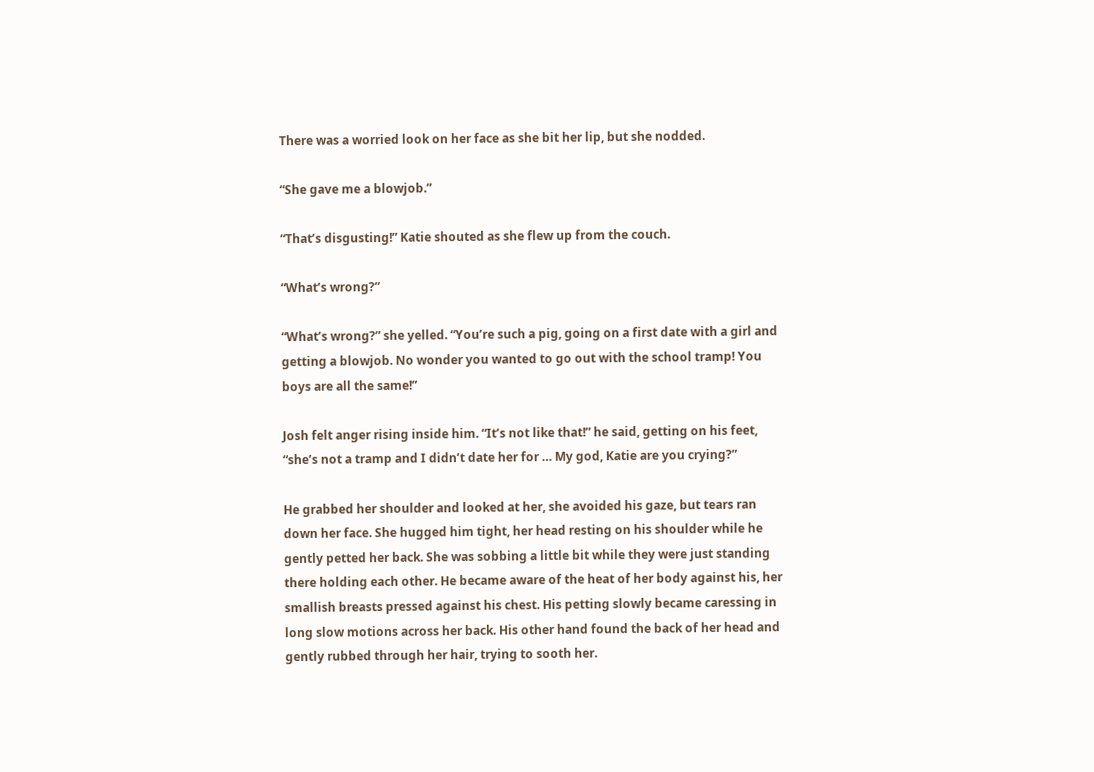There was a worried look on her face as she bit her lip, but she nodded.

“She gave me a blowjob.”

“That’s disgusting!” Katie shouted as she flew up from the couch.

“What’s wrong?”

“What’s wrong?” she yelled. “You’re such a pig, going on a first date with a girl and getting a blowjob. No wonder you wanted to go out with the school tramp! You boys are all the same!”

Josh felt anger rising inside him. “It’s not like that!” he said, getting on his feet, “she’s not a tramp and I didn’t date her for … My god, Katie are you crying?”

He grabbed her shoulder and looked at her, she avoided his gaze, but tears ran down her face. She hugged him tight, her head resting on his shoulder while he gently petted her back. She was sobbing a little bit while they were just standing there holding each other. He became aware of the heat of her body against his, her smallish breasts pressed against his chest. His petting slowly became caressing in long slow motions across her back. His other hand found the back of her head and gently rubbed through her hair, trying to sooth her.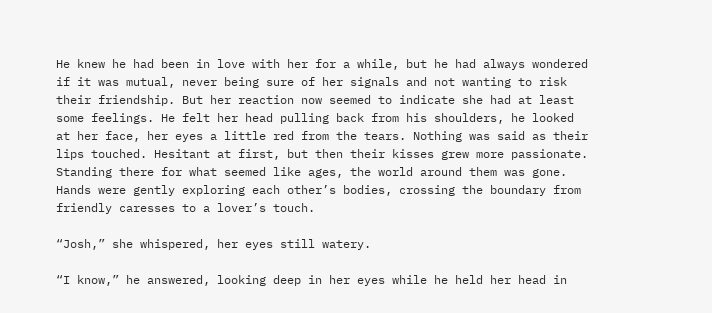He knew he had been in love with her for a while, but he had always wondered if it was mutual, never being sure of her signals and not wanting to risk their friendship. But her reaction now seemed to indicate she had at least some feelings. He felt her head pulling back from his shoulders, he looked at her face, her eyes a little red from the tears. Nothing was said as their lips touched. Hesitant at first, but then their kisses grew more passionate. Standing there for what seemed like ages, the world around them was gone. Hands were gently exploring each other’s bodies, crossing the boundary from friendly caresses to a lover’s touch.

“Josh,” she whispered, her eyes still watery.

“I know,” he answered, looking deep in her eyes while he held her head in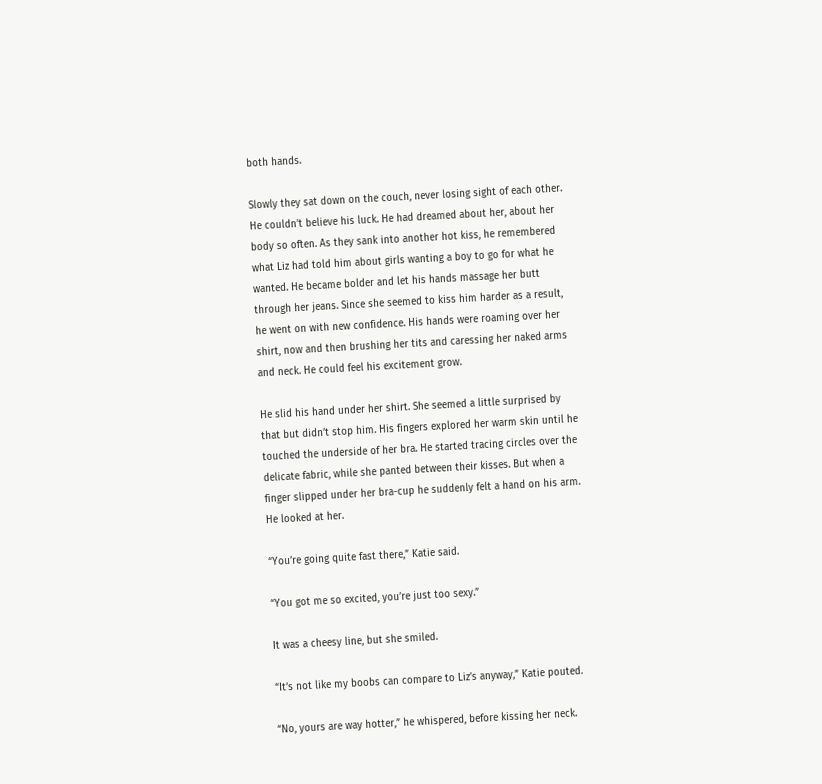both hands.

Slowly they sat down on the couch, never losing sight of each other. He couldn’t believe his luck. He had dreamed about her, about her body so often. As they sank into another hot kiss, he remembered what Liz had told him about girls wanting a boy to go for what he wanted. He became bolder and let his hands massage her butt through her jeans. Since she seemed to kiss him harder as a result, he went on with new confidence. His hands were roaming over her shirt, now and then brushing her tits and caressing her naked arms and neck. He could feel his excitement grow.

He slid his hand under her shirt. She seemed a little surprised by that but didn’t stop him. His fingers explored her warm skin until he touched the underside of her bra. He started tracing circles over the delicate fabric, while she panted between their kisses. But when a finger slipped under her bra-cup he suddenly felt a hand on his arm. He looked at her.

“You’re going quite fast there,” Katie said.

“You got me so excited, you’re just too sexy.”

It was a cheesy line, but she smiled.

“It’s not like my boobs can compare to Liz’s anyway,” Katie pouted.

“No, yours are way hotter,” he whispered, before kissing her neck.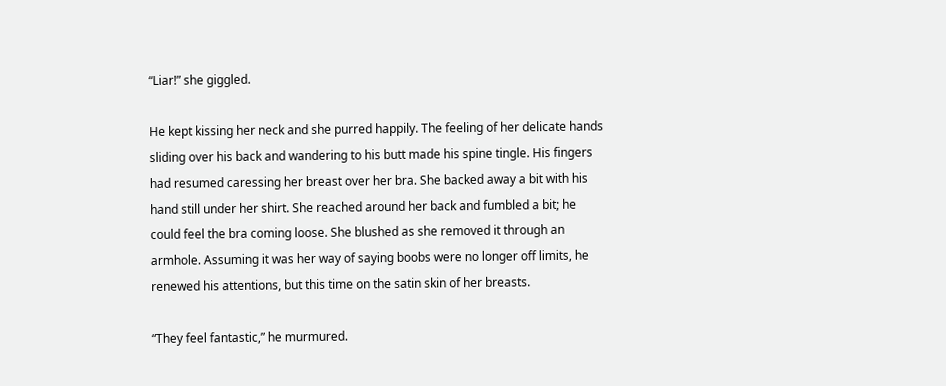“Liar!” she giggled.

He kept kissing her neck and she purred happily. The feeling of her delicate hands sliding over his back and wandering to his butt made his spine tingle. His fingers had resumed caressing her breast over her bra. She backed away a bit with his hand still under her shirt. She reached around her back and fumbled a bit; he could feel the bra coming loose. She blushed as she removed it through an armhole. Assuming it was her way of saying boobs were no longer off limits, he renewed his attentions, but this time on the satin skin of her breasts.

“They feel fantastic,” he murmured.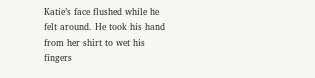Katie’s face flushed while he felt around. He took his hand from her shirt to wet his fingers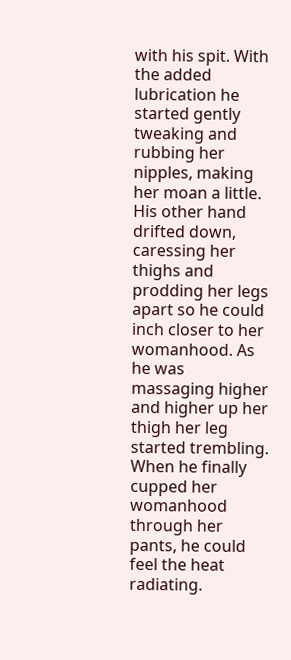with his spit. With the added lubrication he started gently tweaking and rubbing her nipples, making her moan a little. His other hand drifted down, caressing her thighs and prodding her legs apart so he could inch closer to her womanhood. As he was massaging higher and higher up her thigh her leg started trembling. When he finally cupped her womanhood through her pants, he could feel the heat radiating.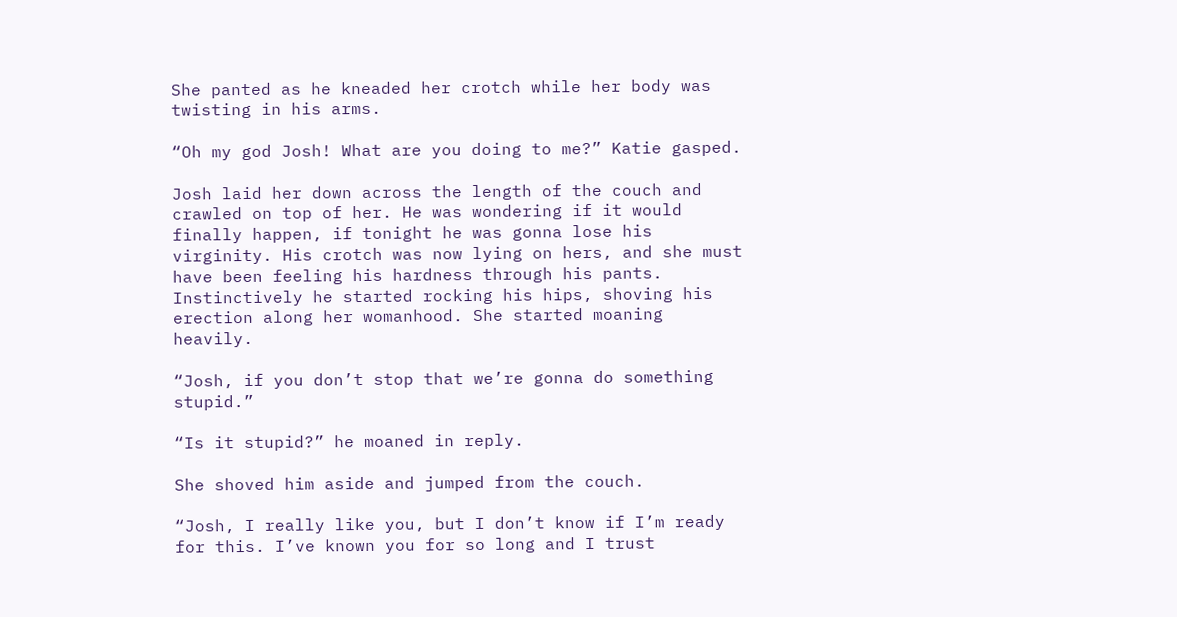She panted as he kneaded her crotch while her body was twisting in his arms.

“Oh my god Josh! What are you doing to me?” Katie gasped.

Josh laid her down across the length of the couch and crawled on top of her. He was wondering if it would finally happen, if tonight he was gonna lose his virginity. His crotch was now lying on hers, and she must have been feeling his hardness through his pants. Instinctively he started rocking his hips, shoving his erection along her womanhood. She started moaning heavily.

“Josh, if you don’t stop that we’re gonna do something stupid.”

“Is it stupid?” he moaned in reply.

She shoved him aside and jumped from the couch.

“Josh, I really like you, but I don’t know if I’m ready for this. I’ve known you for so long and I trust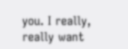you. I really, really want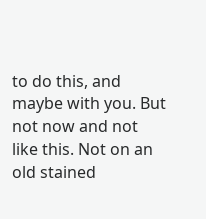to do this, and maybe with you. But not now and not like this. Not on an old stained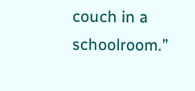couch in a schoolroom.”